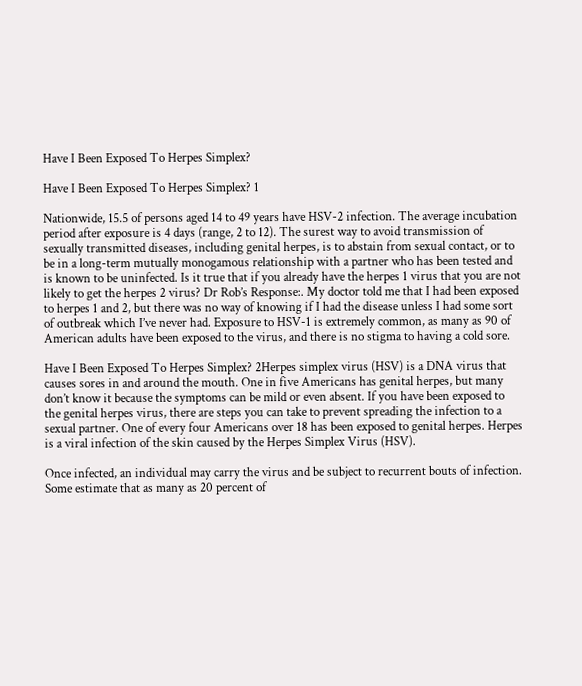Have I Been Exposed To Herpes Simplex?

Have I Been Exposed To Herpes Simplex? 1

Nationwide, 15.5 of persons aged 14 to 49 years have HSV-2 infection. The average incubation period after exposure is 4 days (range, 2 to 12). The surest way to avoid transmission of sexually transmitted diseases, including genital herpes, is to abstain from sexual contact, or to be in a long-term mutually monogamous relationship with a partner who has been tested and is known to be uninfected. Is it true that if you already have the herpes 1 virus that you are not likely to get the herpes 2 virus? Dr Rob’s Response:. My doctor told me that I had been exposed to herpes 1 and 2, but there was no way of knowing if I had the disease unless I had some sort of outbreak which I’ve never had. Exposure to HSV-1 is extremely common, as many as 90 of American adults have been exposed to the virus, and there is no stigma to having a cold sore.

Have I Been Exposed To Herpes Simplex? 2Herpes simplex virus (HSV) is a DNA virus that causes sores in and around the mouth. One in five Americans has genital herpes, but many don’t know it because the symptoms can be mild or even absent. If you have been exposed to the genital herpes virus, there are steps you can take to prevent spreading the infection to a sexual partner. One of every four Americans over 18 has been exposed to genital herpes. Herpes is a viral infection of the skin caused by the Herpes Simplex Virus (HSV).

Once infected, an individual may carry the virus and be subject to recurrent bouts of infection. Some estimate that as many as 20 percent of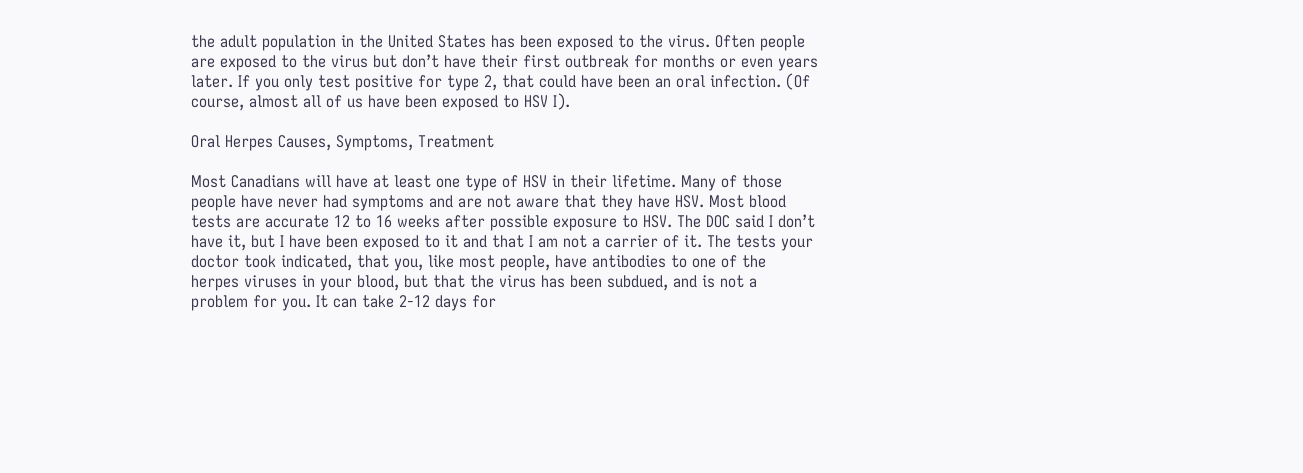the adult population in the United States has been exposed to the virus. Often people are exposed to the virus but don’t have their first outbreak for months or even years later. If you only test positive for type 2, that could have been an oral infection. (Of course, almost all of us have been exposed to HSV I).

Oral Herpes Causes, Symptoms, Treatment

Most Canadians will have at least one type of HSV in their lifetime. Many of those people have never had symptoms and are not aware that they have HSV. Most blood tests are accurate 12 to 16 weeks after possible exposure to HSV. The DOC said I don’t have it, but I have been exposed to it and that I am not a carrier of it. The tests your doctor took indicated, that you, like most people, have antibodies to one of the herpes viruses in your blood, but that the virus has been subdued, and is not a problem for you. It can take 2-12 days for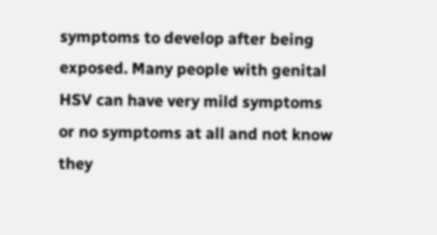symptoms to develop after being exposed. Many people with genital HSV can have very mild symptoms or no symptoms at all and not know they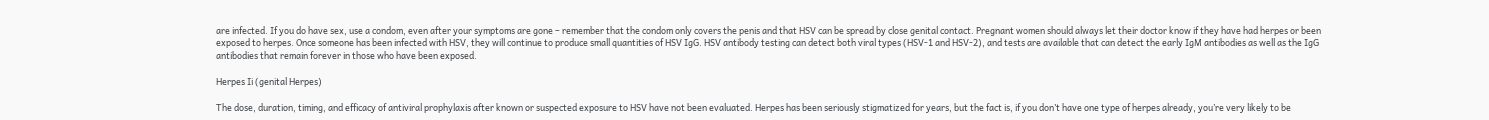are infected. If you do have sex, use a condom, even after your symptoms are gone – remember that the condom only covers the penis and that HSV can be spread by close genital contact. Pregnant women should always let their doctor know if they have had herpes or been exposed to herpes. Once someone has been infected with HSV, they will continue to produce small quantities of HSV IgG. HSV antibody testing can detect both viral types (HSV-1 and HSV-2), and tests are available that can detect the early IgM antibodies as well as the IgG antibodies that remain forever in those who have been exposed.

Herpes Ii (genital Herpes)

The dose, duration, timing, and efficacy of antiviral prophylaxis after known or suspected exposure to HSV have not been evaluated. Herpes has been seriously stigmatized for years, but the fact is, if you don’t have one type of herpes already, you’re very likely to be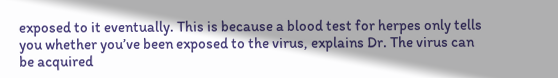exposed to it eventually. This is because a blood test for herpes only tells you whether you’ve been exposed to the virus, explains Dr. The virus can be acquired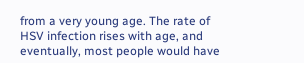from a very young age. The rate of HSV infection rises with age, and eventually, most people would have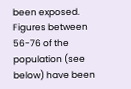been exposed. Figures between 56-76 of the population (see below) have been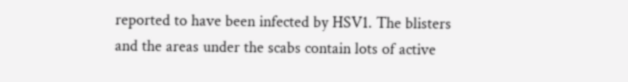reported to have been infected by HSV1. The blisters and the areas under the scabs contain lots of active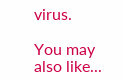virus.

You may also like...